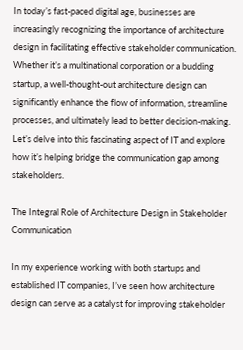In today’s fast-paced digital age, businesses are increasingly recognizing the importance of architecture design in facilitating effective stakeholder communication. Whether it’s a multinational corporation or a budding startup, a well-thought-out architecture design can significantly enhance the flow of information, streamline processes, and ultimately lead to better decision-making. Let’s delve into this fascinating aspect of IT and explore how it’s helping bridge the communication gap among stakeholders.

The Integral Role of Architecture Design in Stakeholder Communication

In my experience working with both startups and established IT companies, I’ve seen how architecture design can serve as a catalyst for improving stakeholder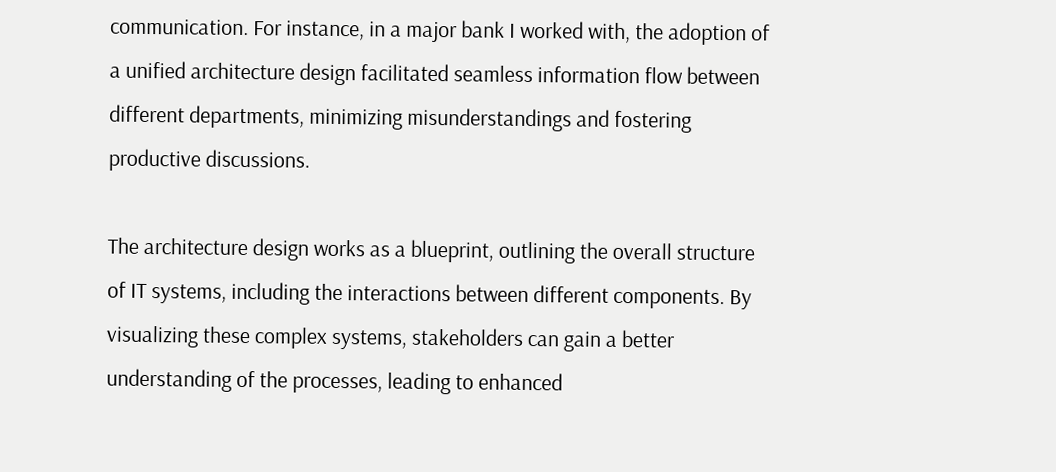communication. For instance, in a major bank I worked with, the adoption of a unified architecture design facilitated seamless information flow between different departments, minimizing misunderstandings and fostering productive discussions.

The architecture design works as a blueprint, outlining the overall structure of IT systems, including the interactions between different components. By visualizing these complex systems, stakeholders can gain a better understanding of the processes, leading to enhanced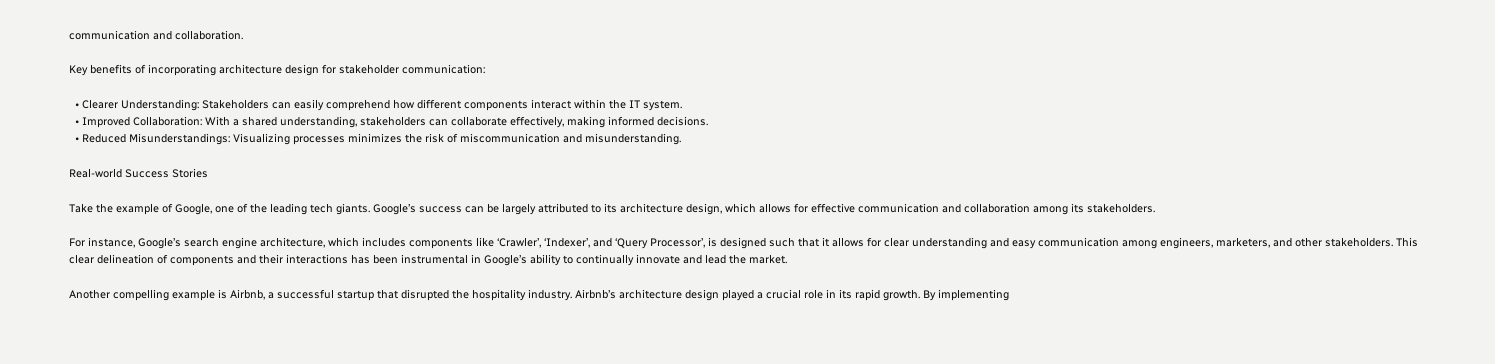communication and collaboration.

Key benefits of incorporating architecture design for stakeholder communication:

  • Clearer Understanding: Stakeholders can easily comprehend how different components interact within the IT system.
  • Improved Collaboration: With a shared understanding, stakeholders can collaborate effectively, making informed decisions.
  • Reduced Misunderstandings: Visualizing processes minimizes the risk of miscommunication and misunderstanding.

Real-world Success Stories

Take the example of Google, one of the leading tech giants. Google’s success can be largely attributed to its architecture design, which allows for effective communication and collaboration among its stakeholders.

For instance, Google’s search engine architecture, which includes components like ‘Crawler’, ‘Indexer’, and ‘Query Processor’, is designed such that it allows for clear understanding and easy communication among engineers, marketers, and other stakeholders. This clear delineation of components and their interactions has been instrumental in Google’s ability to continually innovate and lead the market.

Another compelling example is Airbnb, a successful startup that disrupted the hospitality industry. Airbnb’s architecture design played a crucial role in its rapid growth. By implementing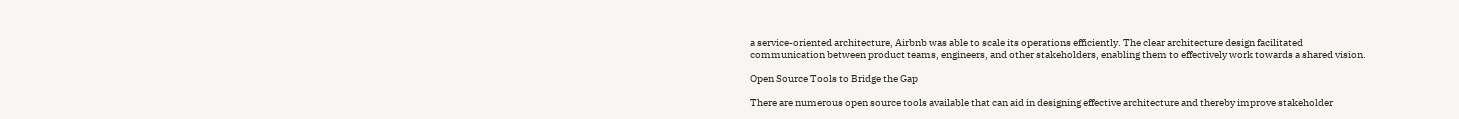a service-oriented architecture, Airbnb was able to scale its operations efficiently. The clear architecture design facilitated communication between product teams, engineers, and other stakeholders, enabling them to effectively work towards a shared vision.

Open Source Tools to Bridge the Gap

There are numerous open source tools available that can aid in designing effective architecture and thereby improve stakeholder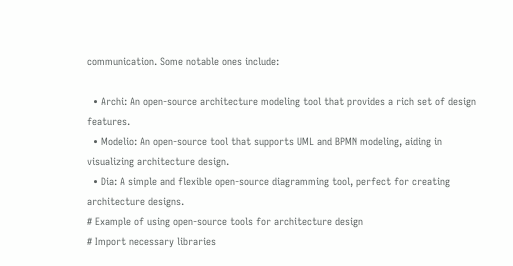communication. Some notable ones include:

  • Archi: An open-source architecture modeling tool that provides a rich set of design features.
  • Modelio: An open-source tool that supports UML and BPMN modeling, aiding in visualizing architecture design.
  • Dia: A simple and flexible open-source diagramming tool, perfect for creating architecture designs.
# Example of using open-source tools for architecture design
# Import necessary libraries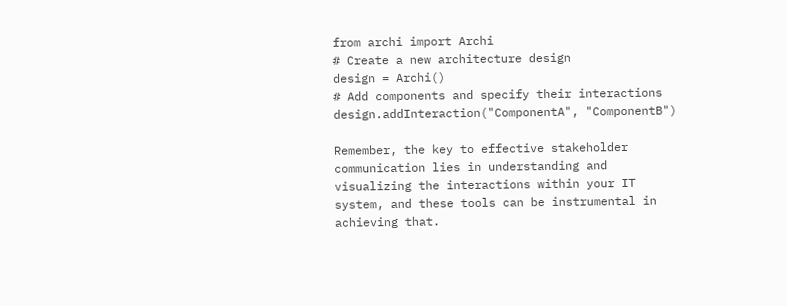from archi import Archi
# Create a new architecture design
design = Archi()
# Add components and specify their interactions
design.addInteraction("ComponentA", "ComponentB")

Remember, the key to effective stakeholder communication lies in understanding and visualizing the interactions within your IT system, and these tools can be instrumental in achieving that.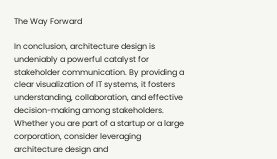The Way Forward

In conclusion, architecture design is undeniably a powerful catalyst for stakeholder communication. By providing a clear visualization of IT systems, it fosters understanding, collaboration, and effective decision-making among stakeholders. Whether you are part of a startup or a large corporation, consider leveraging architecture design and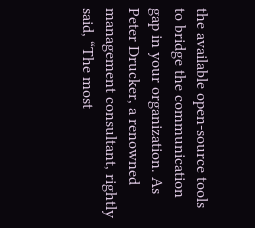the available open-source tools to bridge the communication gap in your organization. As Peter Drucker, a renowned management consultant, rightly said, “The most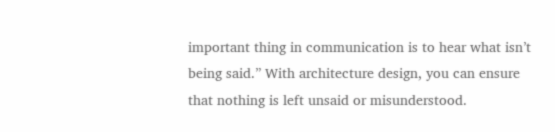important thing in communication is to hear what isn’t being said.” With architecture design, you can ensure that nothing is left unsaid or misunderstood.